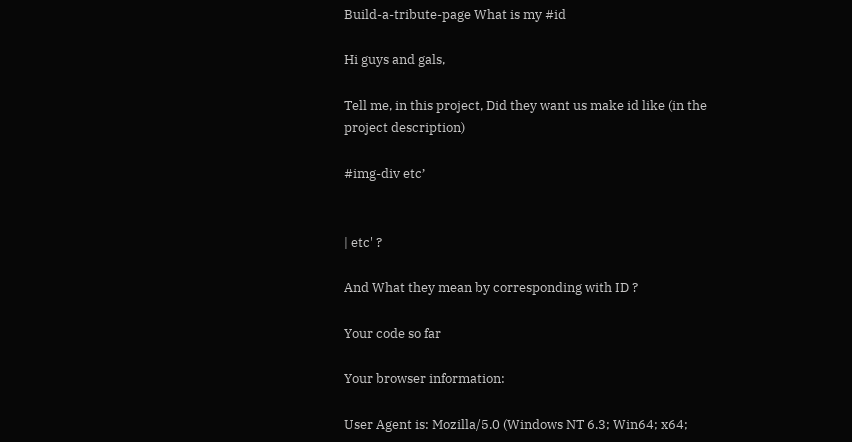Build-a-tribute-page What is my #id

Hi guys and gals,

Tell me, in this project, Did they want us make id like (in the project description)

#img-div etc’


| etc' ?

And What they mean by corresponding with ID ?

Your code so far

Your browser information:

User Agent is: Mozilla/5.0 (Windows NT 6.3; Win64; x64;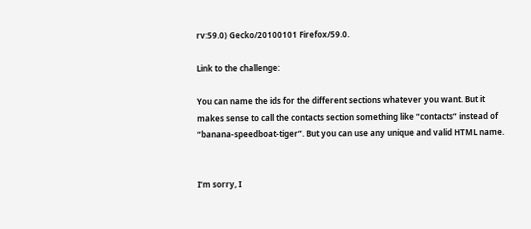rv:59.0) Gecko/20100101 Firefox/59.0.

Link to the challenge:

You can name the ids for the different sections whatever you want. But it makes sense to call the contacts section something like “contacts” instead of “banana-speedboat-tiger”. But you can use any unique and valid HTML name.


I’m sorry, I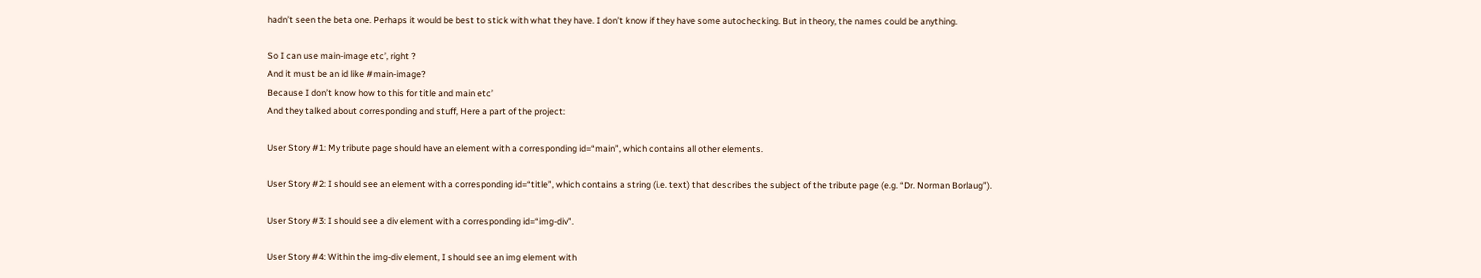hadn’t seen the beta one. Perhaps it would be best to stick with what they have. I don’t know if they have some autochecking. But in theory, the names could be anything.

So I can use main-image etc’, right ?
And it must be an id like #main-image?
Because I don’t know how to this for title and main etc’
And they talked about corresponding and stuff, Here a part of the project:

User Story #1: My tribute page should have an element with a corresponding id=“main”, which contains all other elements.

User Story #2: I should see an element with a corresponding id=“title”, which contains a string (i.e. text) that describes the subject of the tribute page (e.g. “Dr. Norman Borlaug”).

User Story #3: I should see a div element with a corresponding id=“img-div”.

User Story #4: Within the img-div element, I should see an img element with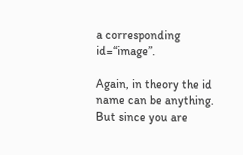a corresponding id=“image”.

Again, in theory the id name can be anything. But since you are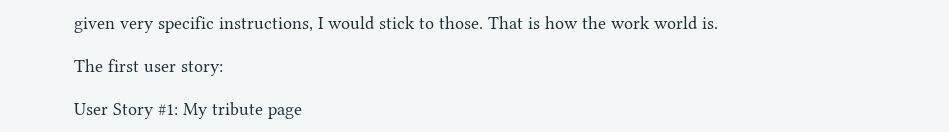given very specific instructions, I would stick to those. That is how the work world is.

The first user story:

User Story #1: My tribute page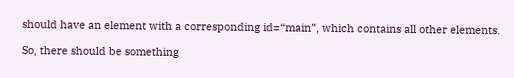should have an element with a corresponding id=“main”, which contains all other elements.

So, there should be something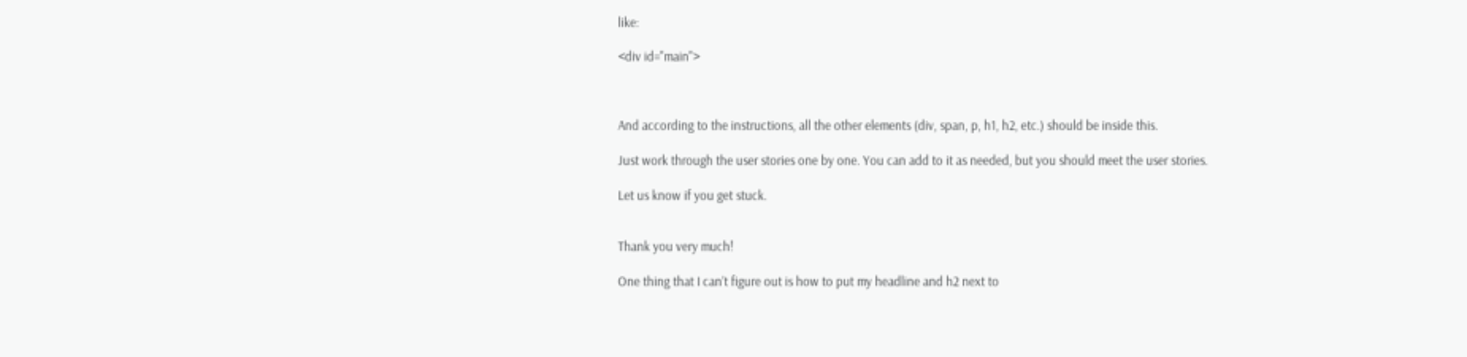like:

<div id="main">



And according to the instructions, all the other elements (div, span, p, h1, h2, etc.) should be inside this.

Just work through the user stories one by one. You can add to it as needed, but you should meet the user stories.

Let us know if you get stuck.


Thank you very much!

One thing that I can’t figure out is how to put my headline and h2 next to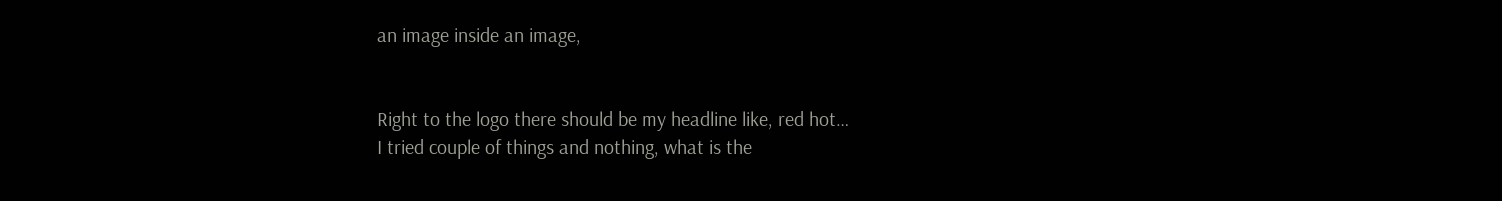an image inside an image,


Right to the logo there should be my headline like, red hot…
I tried couple of things and nothing, what is the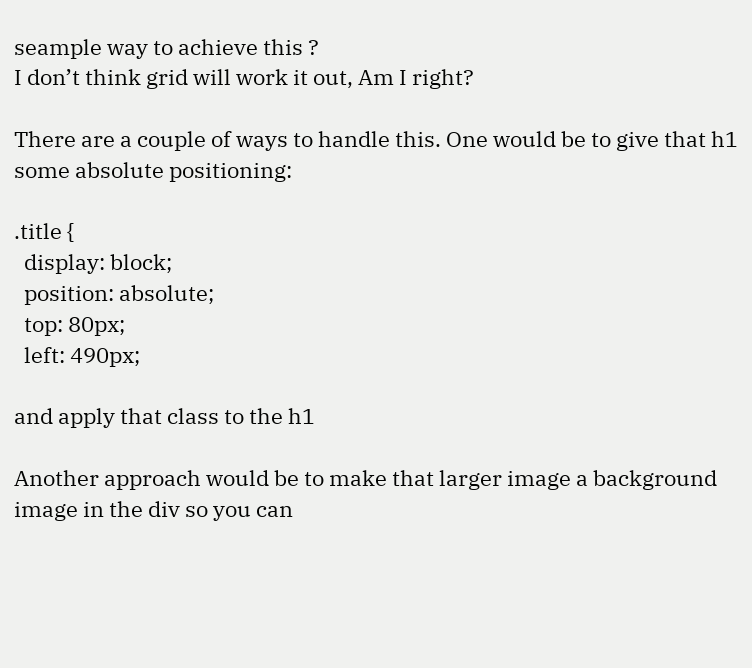seample way to achieve this ?
I don’t think grid will work it out, Am I right?

There are a couple of ways to handle this. One would be to give that h1 some absolute positioning:

.title {
  display: block;
  position: absolute;
  top: 80px;
  left: 490px;

and apply that class to the h1

Another approach would be to make that larger image a background image in the div so you can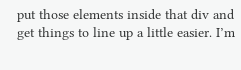put those elements inside that div and get things to line up a little easier. I’m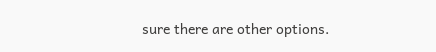sure there are other options.